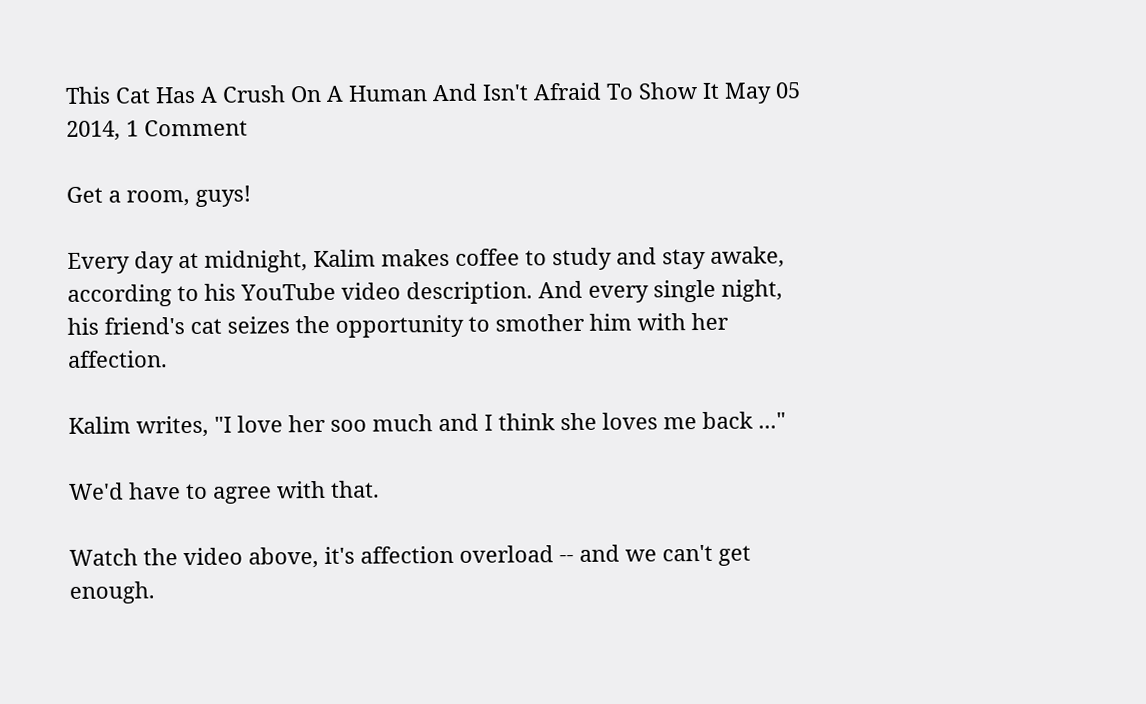This Cat Has A Crush On A Human And Isn't Afraid To Show It May 05 2014, 1 Comment

Get a room, guys!

Every day at midnight, Kalim makes coffee to study and stay awake, according to his YouTube video description. And every single night, his friend's cat seizes the opportunity to smother him with her affection.

Kalim writes, "I love her soo much and I think she loves me back ..."

We'd have to agree with that.

Watch the video above, it's affection overload -- and we can't get enough.